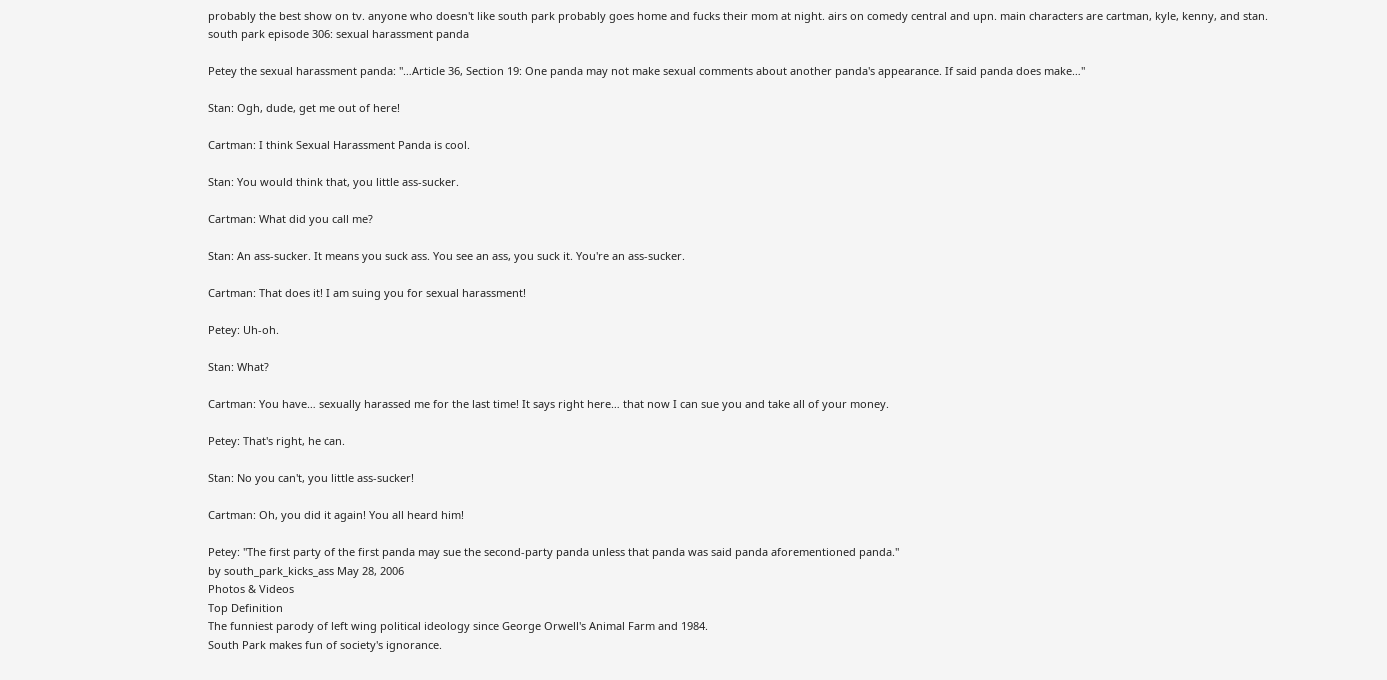probably the best show on tv. anyone who doesn't like south park probably goes home and fucks their mom at night. airs on comedy central and upn. main characters are cartman, kyle, kenny, and stan.
south park episode 306: sexual harassment panda

Petey the sexual harassment panda: "…Article 36, Section 19: One panda may not make sexual comments about another panda's appearance. If said panda does make…"

Stan: Ogh, dude, get me out of here!

Cartman: I think Sexual Harassment Panda is cool.

Stan: You would think that, you little ass-sucker.

Cartman: What did you call me?

Stan: An ass-sucker. It means you suck ass. You see an ass, you suck it. You're an ass-sucker.

Cartman: That does it! I am suing you for sexual harassment!

Petey: Uh-oh.

Stan: What?

Cartman: You have… sexually harassed me for the last time! It says right here… that now I can sue you and take all of your money.

Petey: That's right, he can.

Stan: No you can't, you little ass-sucker!

Cartman: Oh, you did it again! You all heard him!

Petey: "The first party of the first panda may sue the second-party panda unless that panda was said panda aforementioned panda."
by south_park_kicks_ass May 28, 2006
Photos & Videos
Top Definition
The funniest parody of left wing political ideology since George Orwell's Animal Farm and 1984.
South Park makes fun of society's ignorance.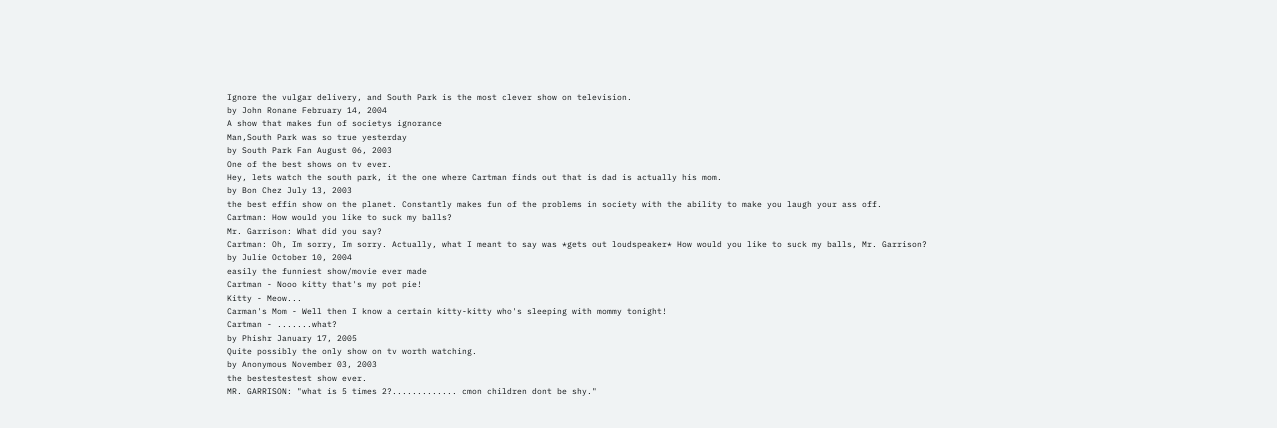Ignore the vulgar delivery, and South Park is the most clever show on television.
by John Ronane February 14, 2004
A show that makes fun of societys ignorance
Man,South Park was so true yesterday
by South Park Fan August 06, 2003
One of the best shows on tv ever.
Hey, lets watch the south park, it the one where Cartman finds out that is dad is actually his mom.
by Bon Chez July 13, 2003
the best effin show on the planet. Constantly makes fun of the problems in society with the ability to make you laugh your ass off.
Cartman: How would you like to suck my balls?
Mr. Garrison: What did you say?
Cartman: Oh, Im sorry, Im sorry. Actually, what I meant to say was *gets out loudspeaker* How would you like to suck my balls, Mr. Garrison?
by Julie October 10, 2004
easily the funniest show/movie ever made
Cartman - Nooo kitty that's my pot pie!
Kitty - Meow...
Carman's Mom - Well then I know a certain kitty-kitty who's sleeping with mommy tonight!
Cartman - .......what?
by Phishr January 17, 2005
Quite possibly the only show on tv worth watching.
by Anonymous November 03, 2003
the bestestestest show ever.
MR. GARRISON: "what is 5 times 2?............. cmon children dont be shy."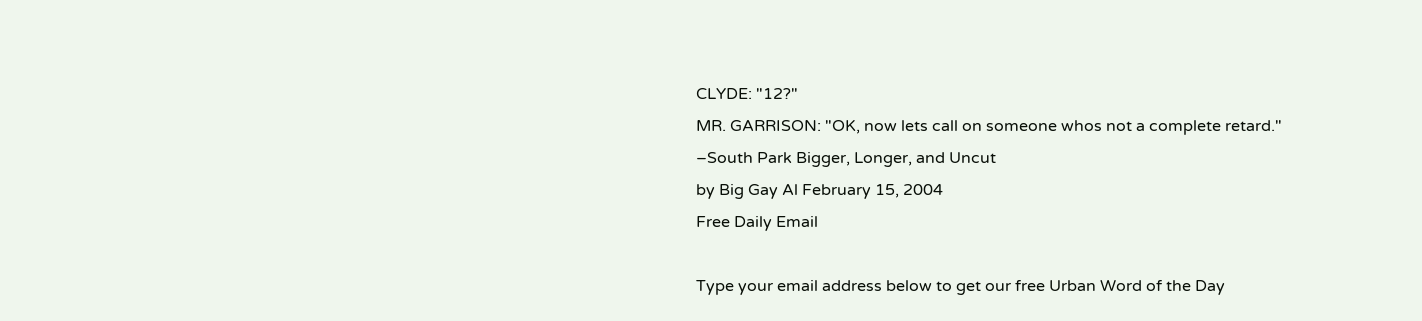CLYDE: "12?"
MR. GARRISON: "OK, now lets call on someone whos not a complete retard."
–South Park Bigger, Longer, and Uncut
by Big Gay Al February 15, 2004
Free Daily Email

Type your email address below to get our free Urban Word of the Day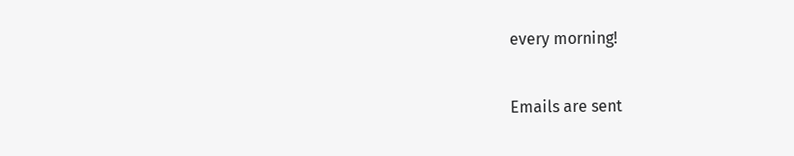every morning!

Emails are sent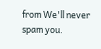from We'll never spam you.